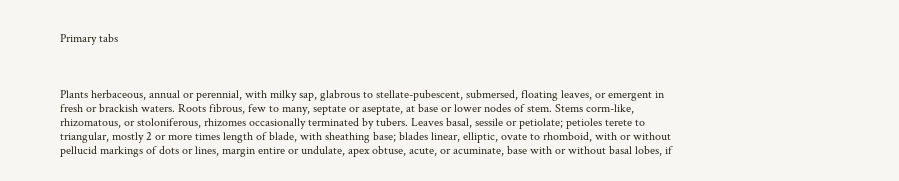Primary tabs



Plants herbaceous, annual or perennial, with milky sap, glabrous to stellate-pubescent, submersed, floating leaves, or emergent in fresh or brackish waters. Roots fibrous, few to many, septate or aseptate, at base or lower nodes of stem. Stems corm-like, rhizomatous, or stoloniferous, rhizomes occasionally terminated by tubers. Leaves basal, sessile or petiolate; petioles terete to triangular, mostly 2 or more times length of blade, with sheathing base; blades linear, elliptic, ovate to rhomboid, with or without pellucid markings of dots or lines, margin entire or undulate, apex obtuse, acute, or acuminate, base with or without basal lobes, if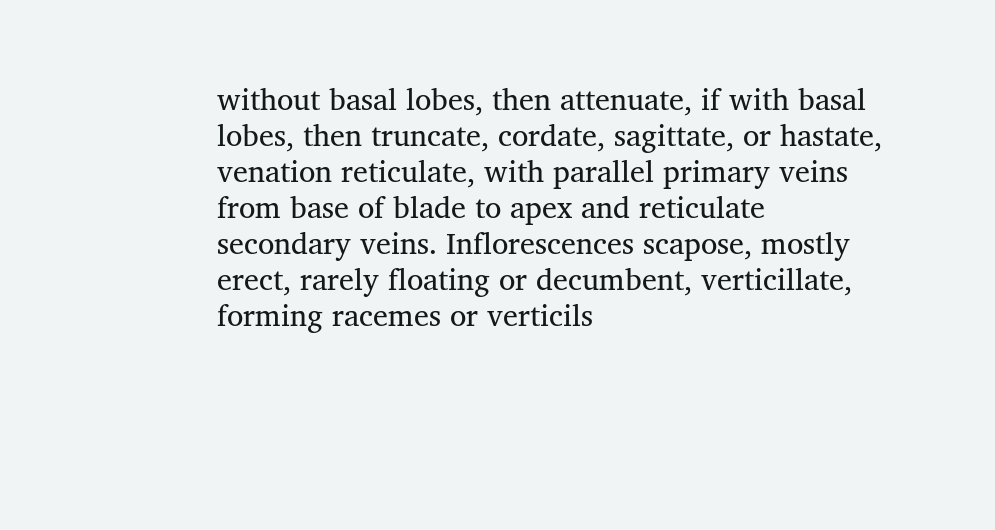without basal lobes, then attenuate, if with basal lobes, then truncate, cordate, sagittate, or hastate, venation reticulate, with parallel primary veins from base of blade to apex and reticulate secondary veins. Inflorescences scapose, mostly erect, rarely floating or decumbent, verticillate, forming racemes or verticils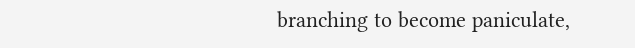branching to become paniculate,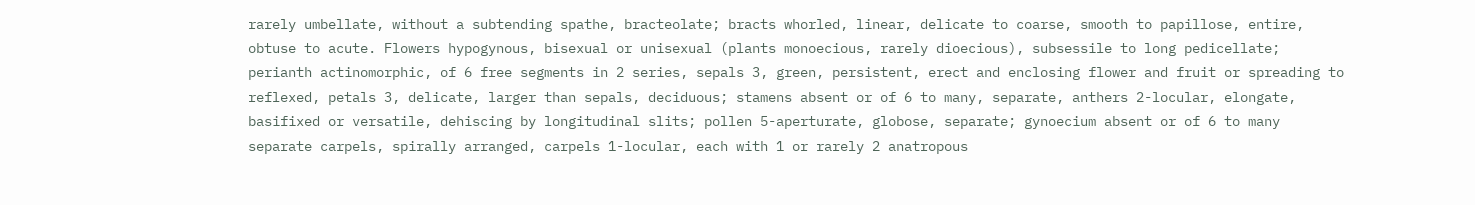rarely umbellate, without a subtending spathe, bracteolate; bracts whorled, linear, delicate to coarse, smooth to papillose, entire, obtuse to acute. Flowers hypogynous, bisexual or unisexual (plants monoecious, rarely dioecious), subsessile to long pedicellate; perianth actinomorphic, of 6 free segments in 2 series, sepals 3, green, persistent, erect and enclosing flower and fruit or spreading to reflexed, petals 3, delicate, larger than sepals, deciduous; stamens absent or of 6 to many, separate, anthers 2-locular, elongate, basifixed or versatile, dehiscing by longitudinal slits; pollen 5-aperturate, globose, separate; gynoecium absent or of 6 to many separate carpels, spirally arranged, carpels 1-locular, each with 1 or rarely 2 anatropous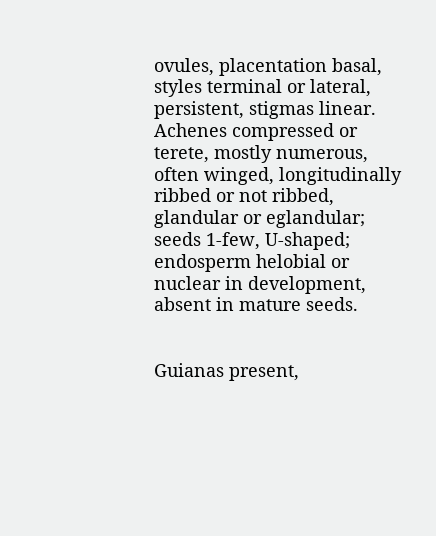ovules, placentation basal, styles terminal or lateral, persistent, stigmas linear. Achenes compressed or terete, mostly numerous, often winged, longitudinally ribbed or not ribbed, glandular or eglandular; seeds 1-few, U-shaped; endosperm helobial or nuclear in development, absent in mature seeds.


Guianas present,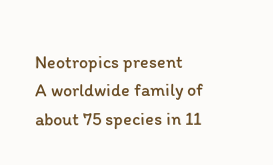Neotropics present
A worldwide family of about 75 species in 11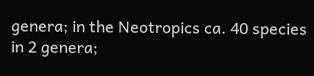genera; in the Neotropics ca. 40 species in 2 genera;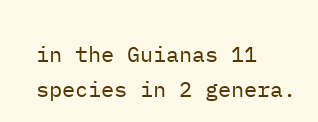in the Guianas 11 species in 2 genera.